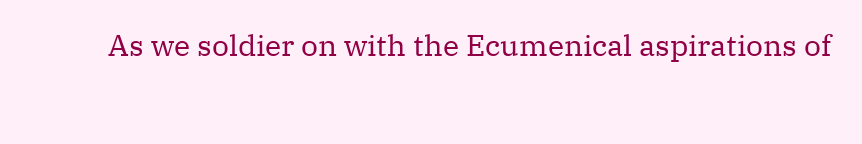As we soldier on with the Ecumenical aspirations of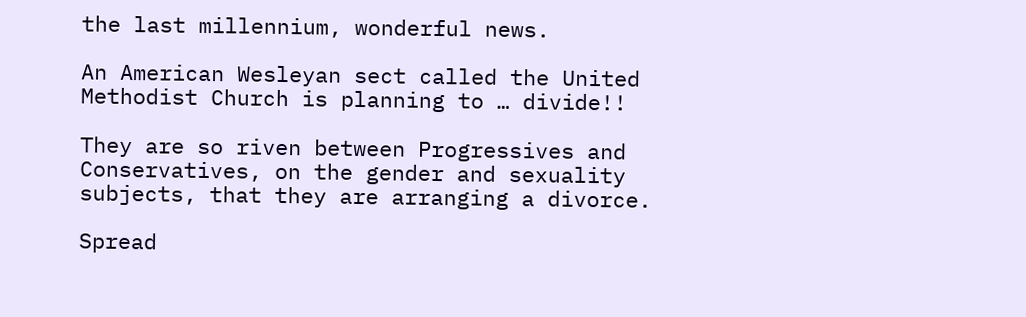the last millennium, wonderful news.

An American Wesleyan sect called the United Methodist Church is planning to … divide!!

They are so riven between Progressives and Conservatives, on the gender and sexuality subjects, that they are arranging a divorce.

Spread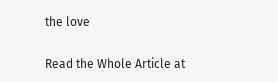the love

Read the Whole Article at